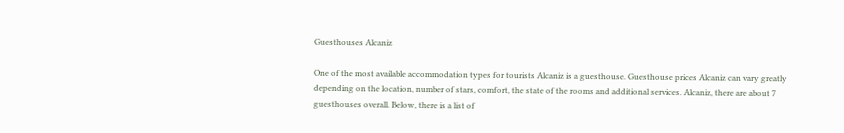Guesthouses Alcaniz

One of the most available accommodation types for tourists Alcaniz is a guesthouse. Guesthouse prices Alcaniz can vary greatly depending on the location, number of stars, comfort, the state of the rooms and additional services. Alcaniz, there are about 7 guesthouses overall. Below, there is a list of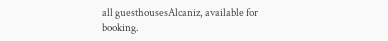all guesthousesAlcaniz, available for booking.